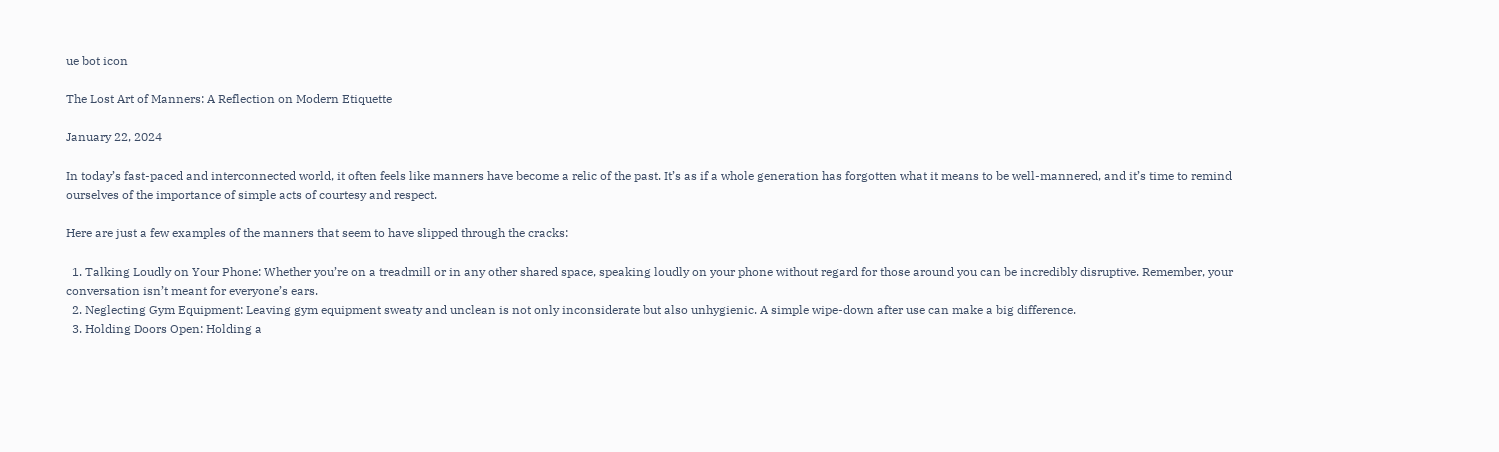ue bot icon

The Lost Art of Manners: A Reflection on Modern Etiquette

January 22, 2024

In today’s fast-paced and interconnected world, it often feels like manners have become a relic of the past. It’s as if a whole generation has forgotten what it means to be well-mannered, and it’s time to remind ourselves of the importance of simple acts of courtesy and respect.

Here are just a few examples of the manners that seem to have slipped through the cracks:

  1. Talking Loudly on Your Phone: Whether you’re on a treadmill or in any other shared space, speaking loudly on your phone without regard for those around you can be incredibly disruptive. Remember, your conversation isn’t meant for everyone’s ears.
  2. Neglecting Gym Equipment: Leaving gym equipment sweaty and unclean is not only inconsiderate but also unhygienic. A simple wipe-down after use can make a big difference.
  3. Holding Doors Open: Holding a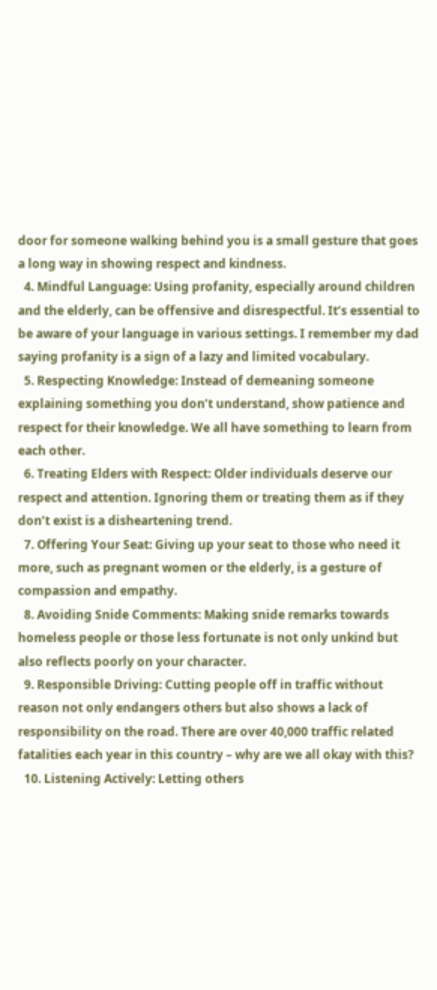door for someone walking behind you is a small gesture that goes a long way in showing respect and kindness.
  4. Mindful Language: Using profanity, especially around children and the elderly, can be offensive and disrespectful. It’s essential to be aware of your language in various settings. I remember my dad saying profanity is a sign of a lazy and limited vocabulary.
  5. Respecting Knowledge: Instead of demeaning someone explaining something you don’t understand, show patience and respect for their knowledge. We all have something to learn from each other.
  6. Treating Elders with Respect: Older individuals deserve our respect and attention. Ignoring them or treating them as if they don’t exist is a disheartening trend.
  7. Offering Your Seat: Giving up your seat to those who need it more, such as pregnant women or the elderly, is a gesture of compassion and empathy.
  8. Avoiding Snide Comments: Making snide remarks towards homeless people or those less fortunate is not only unkind but also reflects poorly on your character.
  9. Responsible Driving: Cutting people off in traffic without reason not only endangers others but also shows a lack of responsibility on the road. There are over 40,000 traffic related fatalities each year in this country – why are we all okay with this?
  10. Listening Actively: Letting others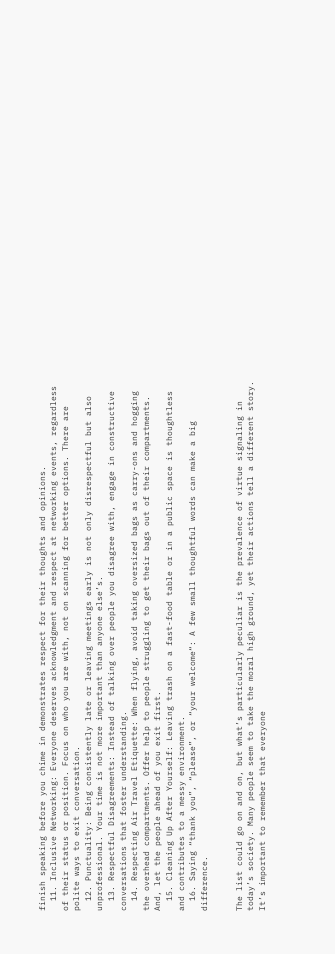finish speaking before you chime in demonstrates respect for their thoughts and opinions.
  11. Inclusive Networking: Everyone deserves acknowledgment and respect at networking events, regardless of their status or position. Focus on who you are with, not on scanning for better options. There are polite ways to exit conversation.
  12. Punctuality: Being consistently late or leaving meetings early is not only disrespectful but also unprofessional. Your time is not more important than anyone else’s.
  13. Respectful Disagreements: Instead of talking over people you disagree with, engage in constructive conversations that foster understanding.
  14. Respecting Air Travel Etiquette: When flying, avoid taking oversized bags as carry-ons and hogging the overhead compartments. Offer help to people struggling to get their bags out of their compartments. And, let the people ahead of you exit first.
  15. Cleaning Up After Yourself: Leaving trash on a fast-food table or in a public space is thoughtless and contributes to a messy environment.
  16. Saying “thank you”, “please”, or “your welcome“: A few small thoughtful words can make a big difference.


The list could go on and on, but what’s particularly peculiar is the prevalence of virtue signaling in today’s society. Many people seem to take the moral high ground, yet their actions tell a different story. It’s important to remember that everyone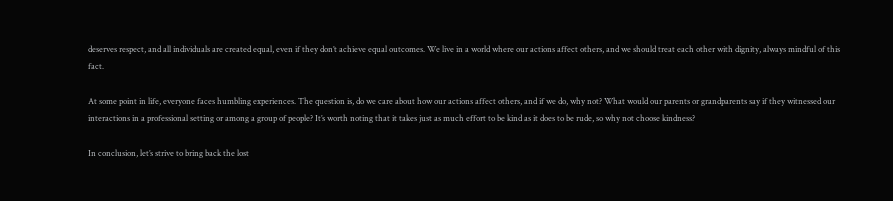deserves respect, and all individuals are created equal, even if they don’t achieve equal outcomes. We live in a world where our actions affect others, and we should treat each other with dignity, always mindful of this fact.

At some point in life, everyone faces humbling experiences. The question is, do we care about how our actions affect others, and if we do, why not? What would our parents or grandparents say if they witnessed our interactions in a professional setting or among a group of people? It’s worth noting that it takes just as much effort to be kind as it does to be rude, so why not choose kindness?

In conclusion, let’s strive to bring back the lost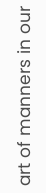art of manners in our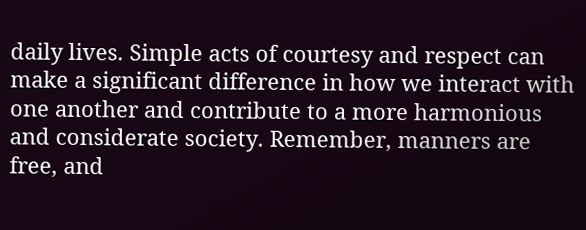daily lives. Simple acts of courtesy and respect can make a significant difference in how we interact with one another and contribute to a more harmonious and considerate society. Remember, manners are free, and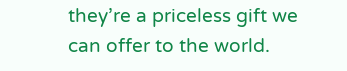they’re a priceless gift we can offer to the world.